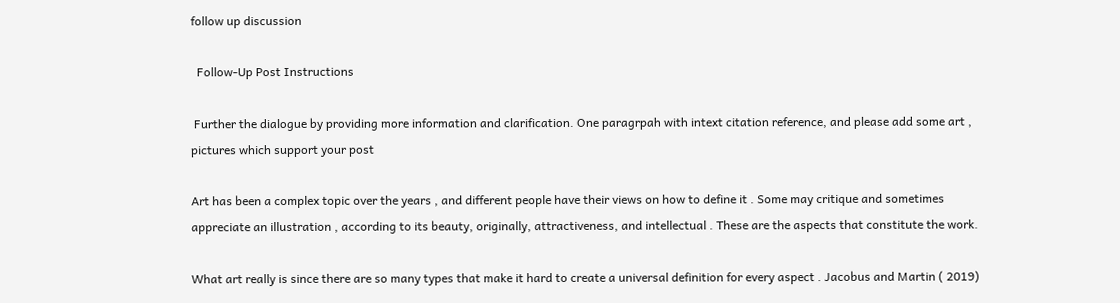follow up discussion

  Follow-Up Post Instructions

 Further the dialogue by providing more information and clarification. One paragrpah with intext citation reference, and please add some art , pictures which support your post

Art has been a complex topic over the years , and different people have their views on how to define it . Some may critique and sometimes appreciate an illustration , according to its beauty, originally, attractiveness, and intellectual . These are the aspects that constitute the work.

What art really is since there are so many types that make it hard to create a universal definition for every aspect . Jacobus and Martin ( 2019)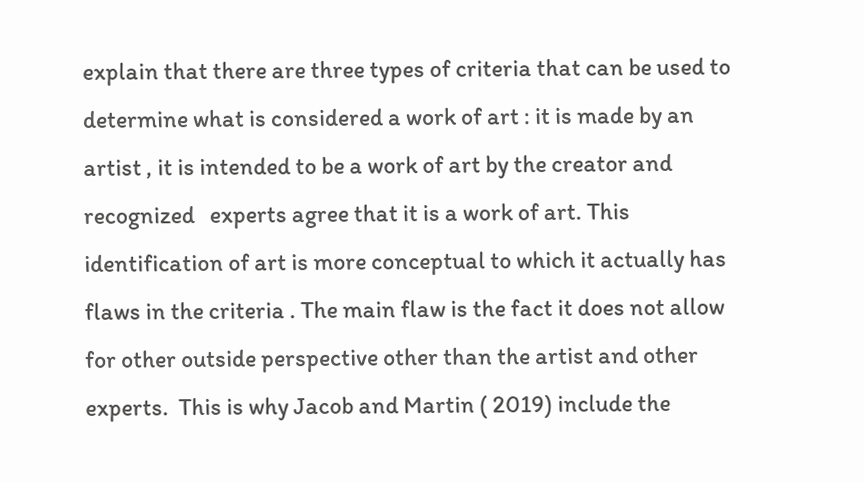explain that there are three types of criteria that can be used to determine what is considered a work of art : it is made by an artist , it is intended to be a work of art by the creator and recognized   experts agree that it is a work of art. This identification of art is more conceptual to which it actually has flaws in the criteria . The main flaw is the fact it does not allow for other outside perspective other than the artist and other experts.  This is why Jacob and Martin ( 2019) include the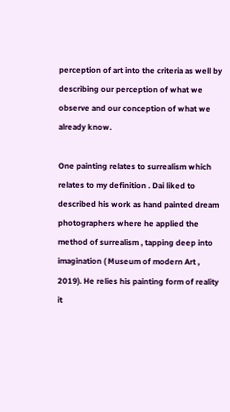perception of art into the criteria as well by describing our perception of what we observe and our conception of what we already know.

One painting relates to surrealism which relates to my definition . Dai liked to described his work as hand painted dream photographers where he applied the method of surrealism , tapping deep into imagination ( Museum of modern Art , 2019). He relies his painting form of reality it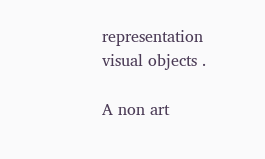representation visual objects .

A non art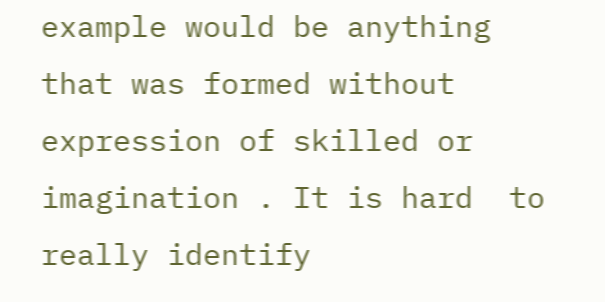example would be anything that was formed without expression of skilled or imagination . It is hard  to really identify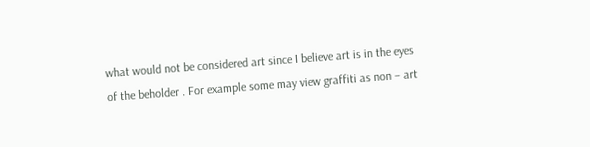what would not be considered art since I believe art is in the eyes of the beholder . For example some may view graffiti as non – art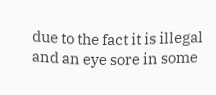due to the fact it is illegal and an eye sore in some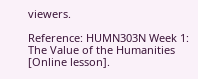viewers.

Reference: HUMN303N Week 1: The Value of the Humanities [Online lesson].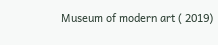Museum of modern art ( 2019)